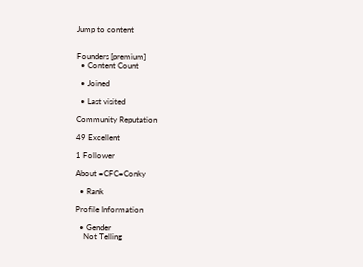Jump to content


Founders [premium]
  • Content Count

  • Joined

  • Last visited

Community Reputation

49 Excellent

1 Follower

About =CFC=Conky

  • Rank

Profile Information

  • Gender
    Not Telling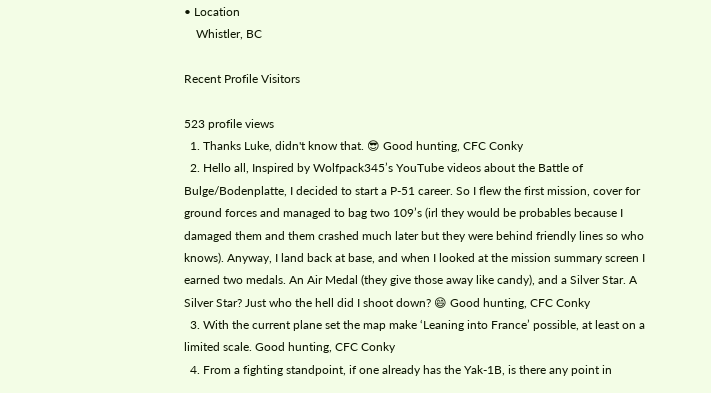• Location
    Whistler, BC

Recent Profile Visitors

523 profile views
  1. Thanks Luke, didn't know that. 😎 Good hunting, CFC Conky
  2. Hello all, Inspired by Wolfpack345’s YouTube videos about the Battle of Bulge/Bodenplatte, I decided to start a P-51 career. So I flew the first mission, cover for ground forces and managed to bag two 109’s (irl they would be probables because I damaged them and them crashed much later but they were behind friendly lines so who knows). Anyway, I land back at base, and when I looked at the mission summary screen I earned two medals. An Air Medal (they give those away like candy), and a Silver Star. A Silver Star? Just who the hell did I shoot down? 😄 Good hunting, CFC Conky
  3. With the current plane set the map make ‘Leaning into France’ possible, at least on a limited scale. Good hunting, CFC Conky
  4. From a fighting standpoint, if one already has the Yak-1B, is there any point in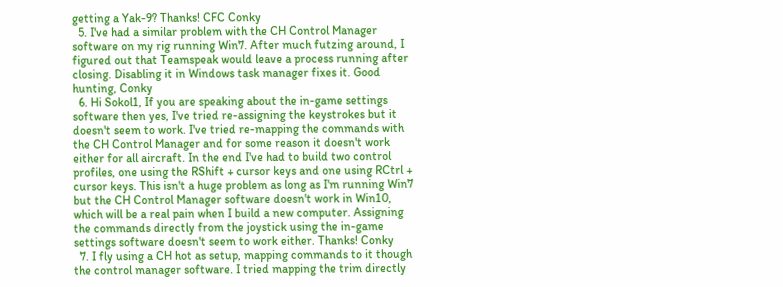getting a Yak-9? Thanks! CFC Conky
  5. I've had a similar problem with the CH Control Manager software on my rig running Win7. After much futzing around, I figured out that Teamspeak would leave a process running after closing. Disabling it in Windows task manager fixes it. Good hunting, Conky
  6. Hi Sokol1, If you are speaking about the in-game settings software then yes, I've tried re-assigning the keystrokes but it doesn't seem to work. I've tried re-mapping the commands with the CH Control Manager and for some reason it doesn't work either for all aircraft. In the end I've had to build two control profiles, one using the RShift + cursor keys and one using RCtrl + cursor keys. This isn't a huge problem as long as I'm running Win7 but the CH Control Manager software doesn't work in Win10, which will be a real pain when I build a new computer. Assigning the commands directly from the joystick using the in-game settings software doesn't seem to work either. Thanks! Conky
  7. I fly using a CH hot as setup, mapping commands to it though the control manager software. I tried mapping the trim directly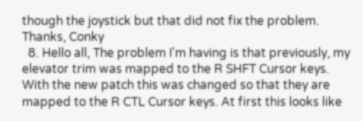though the joystick but that did not fix the problem. Thanks, Conky
  8. Hello all, The problem I'm having is that previously, my elevator trim was mapped to the R SHFT Cursor keys. With the new patch this was changed so that they are mapped to the R CTL Cursor keys. At first this looks like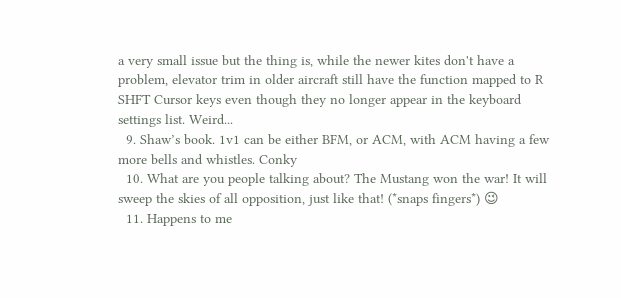a very small issue but the thing is, while the newer kites don't have a problem, elevator trim in older aircraft still have the function mapped to R SHFT Cursor keys even though they no longer appear in the keyboard settings list. Weird...
  9. Shaw’s book. 1v1 can be either BFM, or ACM, with ACM having a few more bells and whistles. Conky
  10. What are you people talking about? The Mustang won the war! It will sweep the skies of all opposition, just like that! (*snaps fingers*) 😉
  11. Happens to me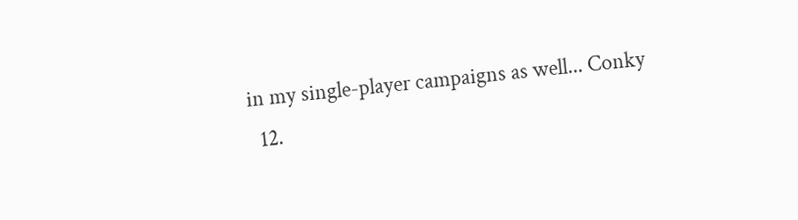in my single-player campaigns as well... Conky
  12.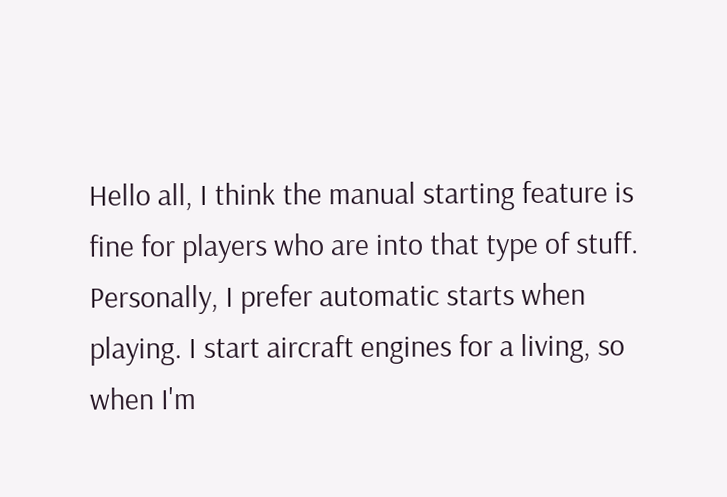Hello all, I think the manual starting feature is fine for players who are into that type of stuff. Personally, I prefer automatic starts when playing. I start aircraft engines for a living, so when I'm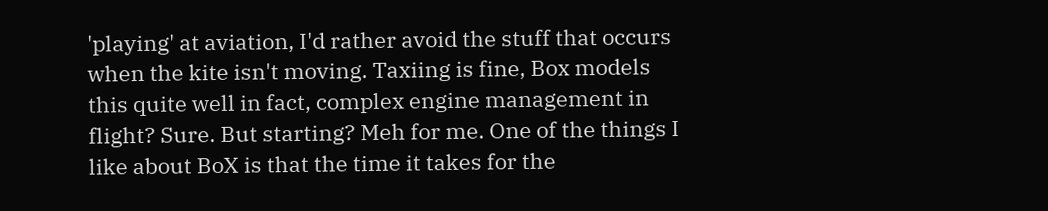'playing' at aviation, I'd rather avoid the stuff that occurs when the kite isn't moving. Taxiing is fine, Box models this quite well in fact, complex engine management in flight? Sure. But starting? Meh for me. One of the things I like about BoX is that the time it takes for the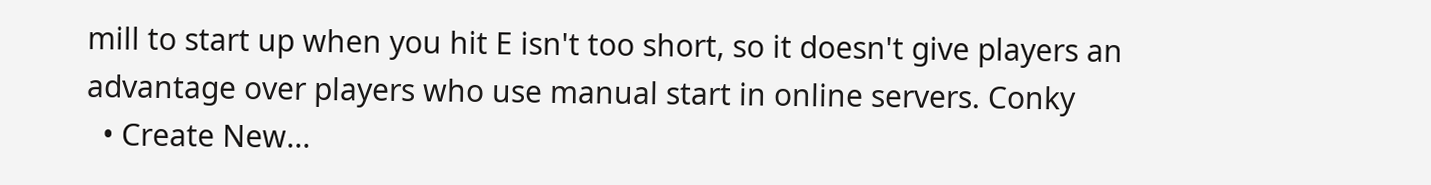mill to start up when you hit E isn't too short, so it doesn't give players an advantage over players who use manual start in online servers. Conky
  • Create New...